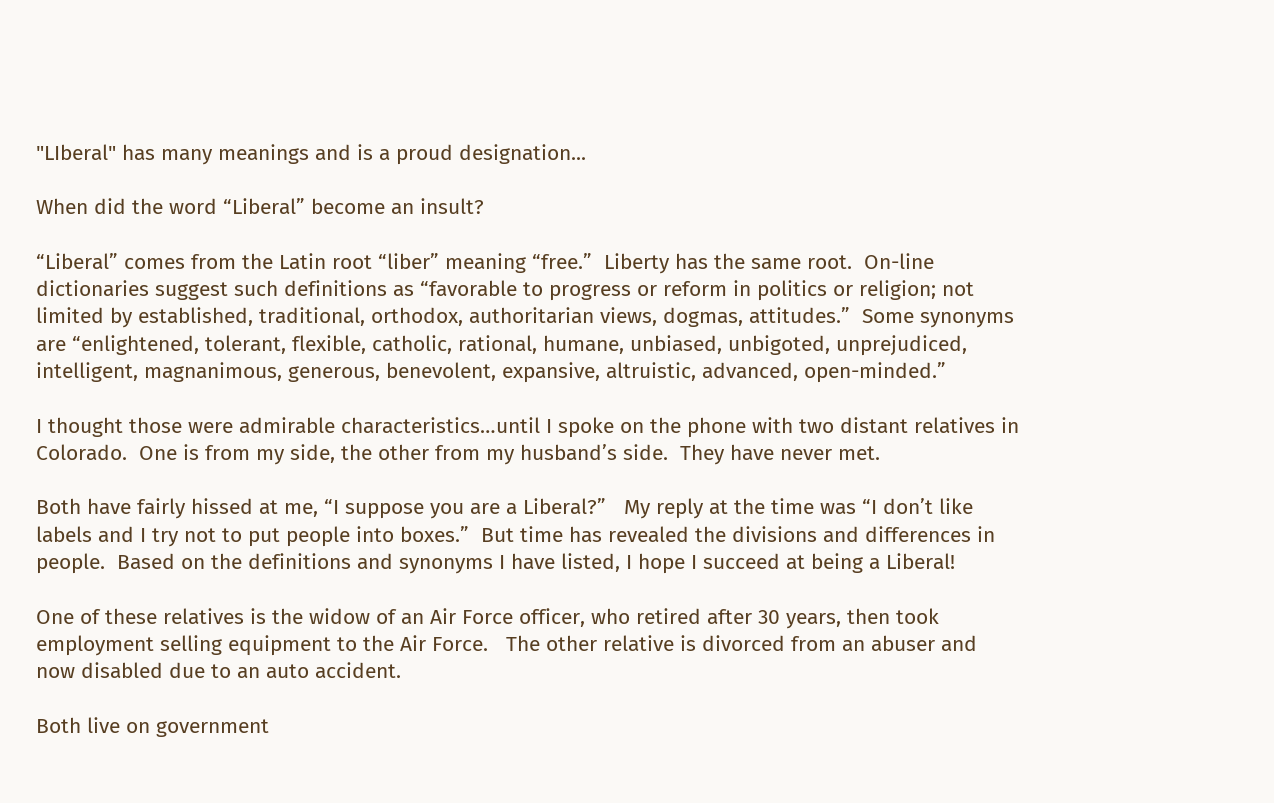"LIberal" has many meanings and is a proud designation...

When did the word “Liberal” become an insult?

“Liberal” comes from the Latin root “liber” meaning “free.”  Liberty has the same root.  On-line dictionaries suggest such definitions as “favorable to progress or reform in politics or religion; not limited by established, traditional, orthodox, authoritarian views, dogmas, attitudes.”  Some synonyms are “enlightened, tolerant, flexible, catholic, rational, humane, unbiased, unbigoted, unprejudiced, intelligent, magnanimous, generous, benevolent, expansive, altruistic, advanced, open-minded.”

I thought those were admirable characteristics…until I spoke on the phone with two distant relatives in Colorado.  One is from my side, the other from my husband’s side.  They have never met.

Both have fairly hissed at me, “I suppose you are a Liberal?”   My reply at the time was “I don’t like labels and I try not to put people into boxes.”  But time has revealed the divisions and differences in people.  Based on the definitions and synonyms I have listed, I hope I succeed at being a Liberal!

One of these relatives is the widow of an Air Force officer, who retired after 30 years, then took employment selling equipment to the Air Force.   The other relative is divorced from an abuser and now disabled due to an auto accident.

Both live on government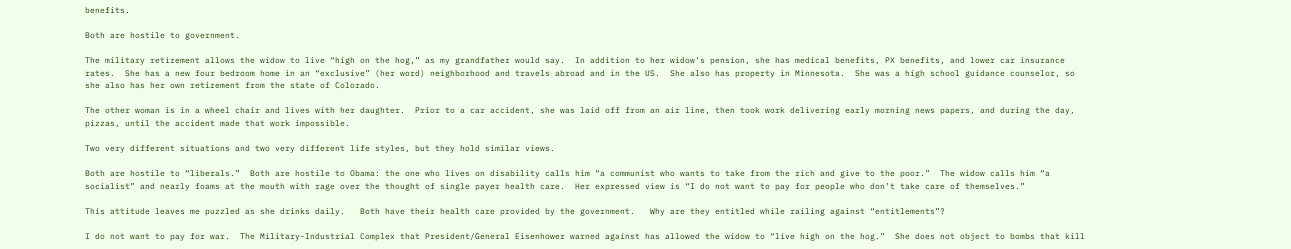benefits.

Both are hostile to government.

The military retirement allows the widow to live “high on the hog,” as my grandfather would say.  In addition to her widow’s pension, she has medical benefits, PX benefits, and lower car insurance rates.  She has a new four bedroom home in an “exclusive” (her word) neighborhood and travels abroad and in the US.  She also has property in Minnesota.  She was a high school guidance counselor, so she also has her own retirement from the state of Colorado.

The other woman is in a wheel chair and lives with her daughter.  Prior to a car accident, she was laid off from an air line, then took work delivering early morning news papers, and during the day, pizzas, until the accident made that work impossible.

Two very different situations and two very different life styles, but they hold similar views.

Both are hostile to “liberals.”  Both are hostile to Obama: the one who lives on disability calls him “a communist who wants to take from the rich and give to the poor.”  The widow calls him “a socialist” and nearly foams at the mouth with rage over the thought of single payer health care.  Her expressed view is “I do not want to pay for people who don’t take care of themselves.”

This attitude leaves me puzzled as she drinks daily.   Both have their health care provided by the government.   Why are they entitled while railing against “entitlements”?

I do not want to pay for war.  The Military-Industrial Complex that President/General Eisenhower warned against has allowed the widow to “live high on the hog.”  She does not object to bombs that kill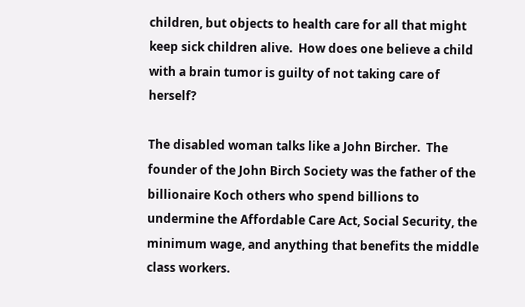children, but objects to health care for all that might keep sick children alive.  How does one believe a child with a brain tumor is guilty of not taking care of herself?

The disabled woman talks like a John Bircher.  The founder of the John Birch Society was the father of the billionaire Koch others who spend billions to undermine the Affordable Care Act, Social Security, the minimum wage, and anything that benefits the middle class workers.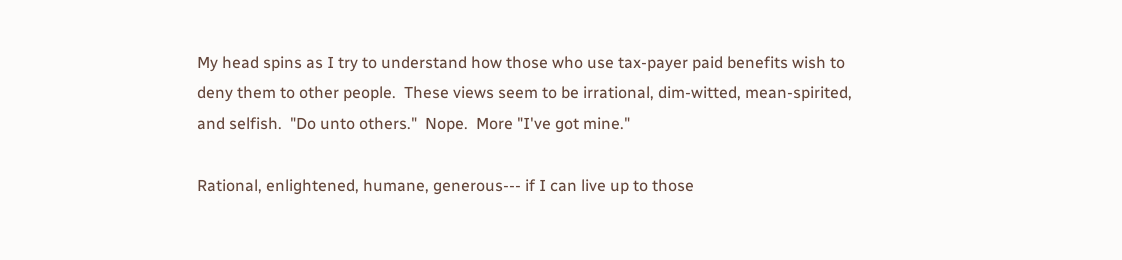My head spins as I try to understand how those who use tax-payer paid benefits wish to deny them to other people.  These views seem to be irrational, dim-witted, mean-spirited, and selfish.  "Do unto others."  Nope.  More "I've got mine."

Rational, enlightened, humane, generous--- if I can live up to those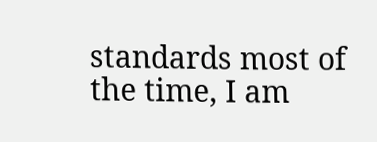standards most of the time, I am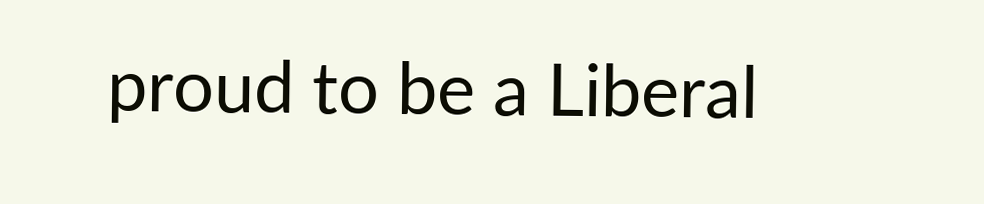proud to be a Liberal